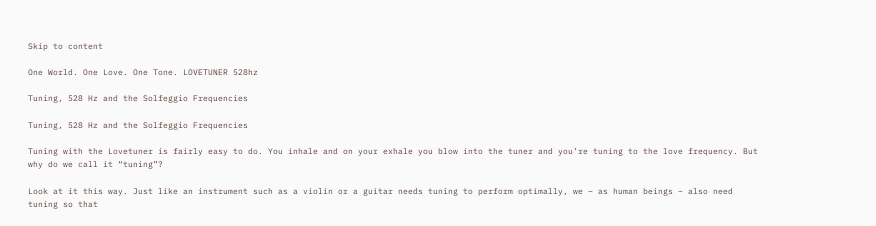Skip to content

One World. One Love. One Tone. LOVETUNER 528hz

Tuning, 528 Hz and the Solfeggio Frequencies

Tuning, 528 Hz and the Solfeggio Frequencies

Tuning with the Lovetuner is fairly easy to do. You inhale and on your exhale you blow into the tuner and you’re tuning to the love frequency. But why do we call it “tuning”?

Look at it this way. Just like an instrument such as a violin or a guitar needs tuning to perform optimally, we – as human beings – also need tuning so that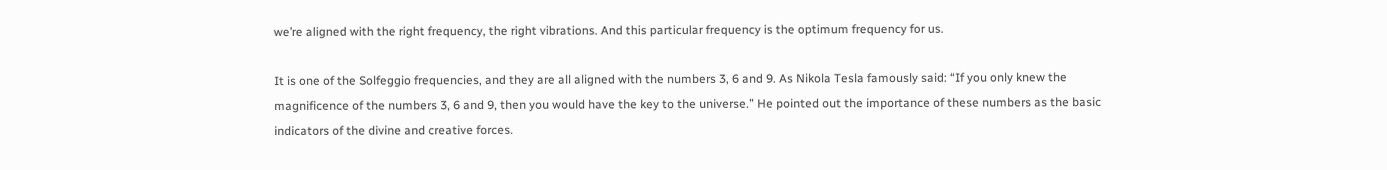we’re aligned with the right frequency, the right vibrations. And this particular frequency is the optimum frequency for us.

It is one of the Solfeggio frequencies, and they are all aligned with the numbers 3, 6 and 9. As Nikola Tesla famously said: “If you only knew the magnificence of the numbers 3, 6 and 9, then you would have the key to the universe.” He pointed out the importance of these numbers as the basic indicators of the divine and creative forces.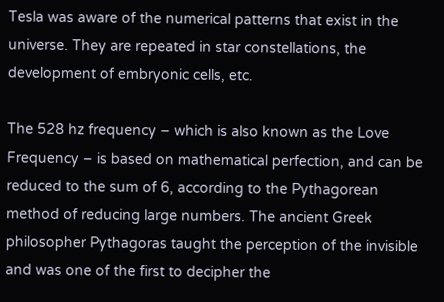Tesla was aware of the numerical patterns that exist in the universe. They are repeated in star constellations, the development of embryonic cells, etc.

The 528 hz frequency – which is also known as the Love Frequency – is based on mathematical perfection, and can be reduced to the sum of 6, according to the Pythagorean method of reducing large numbers. The ancient Greek philosopher Pythagoras taught the perception of the invisible and was one of the first to decipher the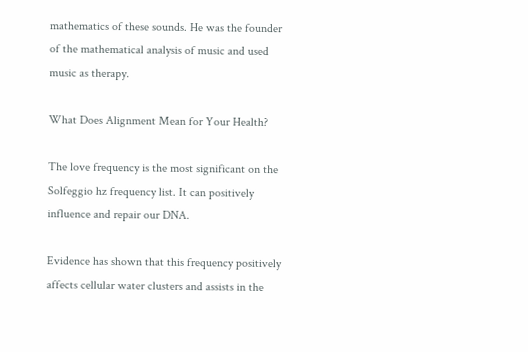mathematics of these sounds. He was the founder of the mathematical analysis of music and used music as therapy.

What Does Alignment Mean for Your Health?

The love frequency is the most significant on the Solfeggio hz frequency list. It can positively influence and repair our DNA.

Evidence has shown that this frequency positively affects cellular water clusters and assists in the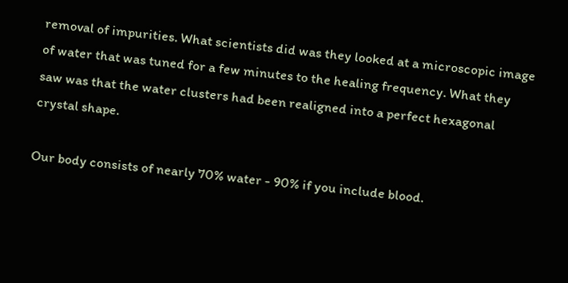removal of impurities. What scientists did was they looked at a microscopic image of water that was tuned for a few minutes to the healing frequency. What they saw was that the water clusters had been realigned into a perfect hexagonal crystal shape.

Our body consists of nearly 70% water - 90% if you include blood.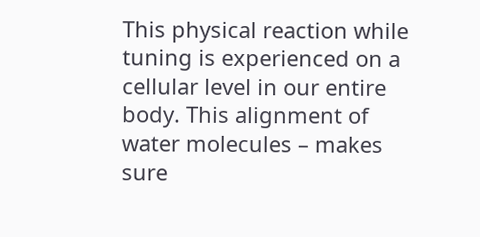This physical reaction while tuning is experienced on a cellular level in our entire body. This alignment of water molecules – makes sure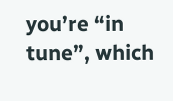you’re “in tune”, which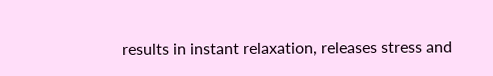results in instant relaxation, releases stress and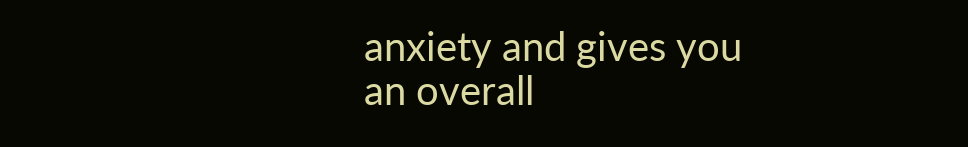anxiety and gives you an overall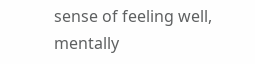sense of feeling well, mentally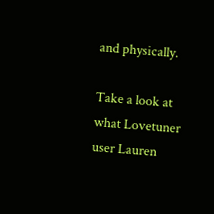and physically.

Take a look at what Lovetuner user Lauren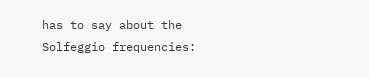has to say about the Solfeggio frequencies: